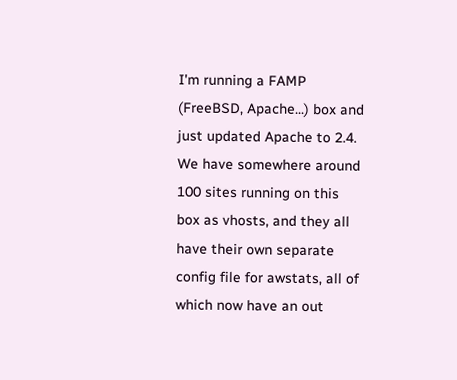I'm running a FAMP (FreeBSD, Apache...) box and just updated Apache to 2.4. We have somewhere around 100 sites running on this box as vhosts, and they all have their own separate config file for awstats, all of which now have an out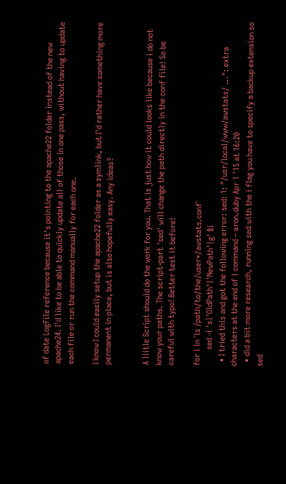of date LogFile reference because it's pointing to the apache22 folder instead of the new apache24. I'd like to be able to quickly update all of those in one pass, without having to update each file or run the command manually for each one.

I know I could easily setup the apache22 folder as a symlink, but I'd rather have something more permanent in place, but is also hopefully easy. Any ideas?


A liitle Script should do the work for you. That is just how it could looks like because i do not know your paths. The script-part 'sed' will change the path directly in the conf file! So be careful with typo! Better test it before!

for i in `ls /path/to/the/user*/awstats.conf`
        sed -i 's|'OldPath'|'NewPath'|g' $i
  • I tried this and got the following error: sed: 1: "/usr/local/www/awstats/ ...": extra characters at the end of l command – aron.duby Apr 1 '15 at 16:20
  • did a bit more research, running sed with the i flag you have to specify a backup extension so sed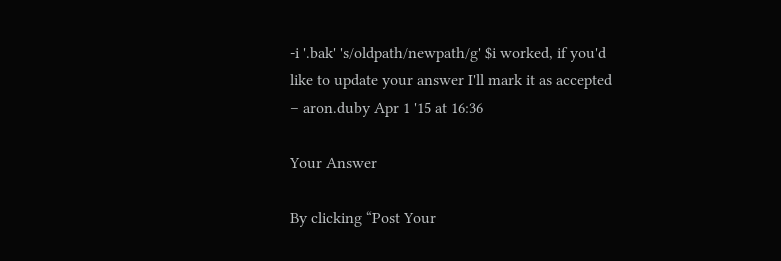-i '.bak' 's/oldpath/newpath/g' $i worked, if you'd like to update your answer I'll mark it as accepted – aron.duby Apr 1 '15 at 16:36

Your Answer

By clicking “Post Your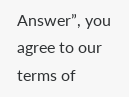Answer”, you agree to our terms of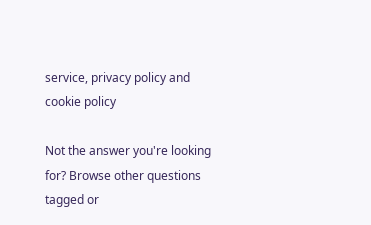service, privacy policy and cookie policy

Not the answer you're looking for? Browse other questions tagged or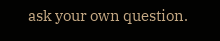ask your own question.